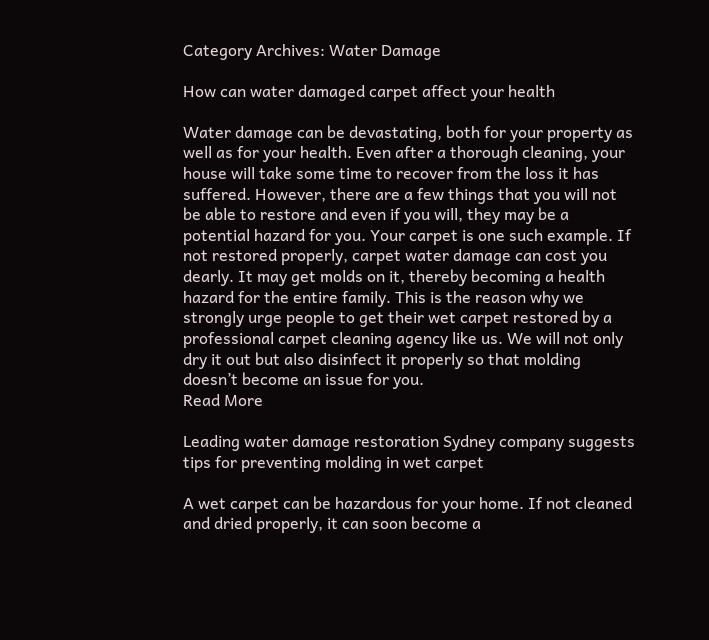Category Archives: Water Damage

How can water damaged carpet affect your health

Water damage can be devastating, both for your property as well as for your health. Even after a thorough cleaning, your house will take some time to recover from the loss it has suffered. However, there are a few things that you will not be able to restore and even if you will, they may be a potential hazard for you. Your carpet is one such example. If not restored properly, carpet water damage can cost you dearly. It may get molds on it, thereby becoming a health hazard for the entire family. This is the reason why we strongly urge people to get their wet carpet restored by a professional carpet cleaning agency like us. We will not only dry it out but also disinfect it properly so that molding doesn’t become an issue for you.
Read More

Leading water damage restoration Sydney company suggests tips for preventing molding in wet carpet

A wet carpet can be hazardous for your home. If not cleaned and dried properly, it can soon become a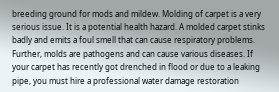breeding ground for mods and mildew. Molding of carpet is a very serious issue. It is a potential health hazard. A molded carpet stinks badly and emits a foul smell that can cause respiratory problems. Further, molds are pathogens and can cause various diseases. If your carpet has recently got drenched in flood or due to a leaking pipe, you must hire a professional water damage restoration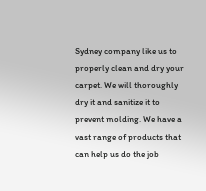Sydney company like us to properly clean and dry your carpet. We will thoroughly dry it and sanitize it to prevent molding. We have a vast range of products that can help us do the job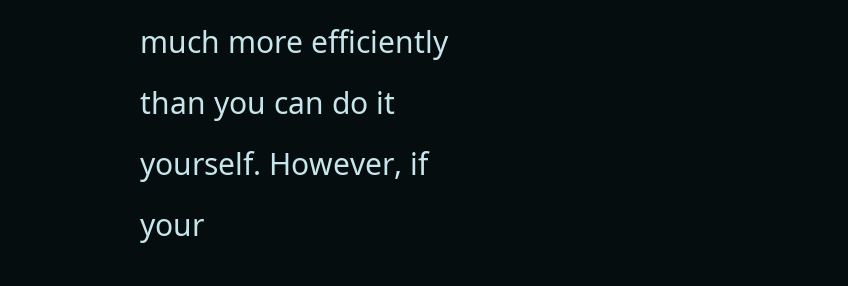much more efficiently than you can do it yourself. However, if your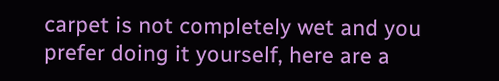carpet is not completely wet and you prefer doing it yourself, here are a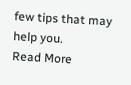few tips that may help you.
Read More